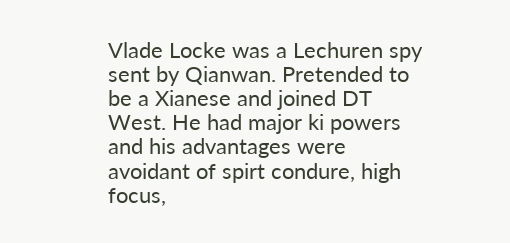Vlade Locke was a Lechuren spy sent by Qianwan. Pretended to be a Xianese and joined DT West. He had major ki powers and his advantages were avoidant of spirt condure, high focus,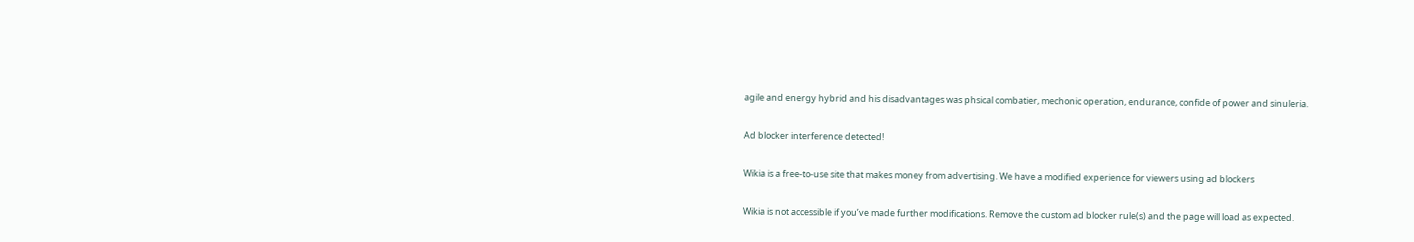agile and energy hybrid and his disadvantages was phsical combatier, mechonic operation, endurance, confide of power and sinuleria.

Ad blocker interference detected!

Wikia is a free-to-use site that makes money from advertising. We have a modified experience for viewers using ad blockers

Wikia is not accessible if you’ve made further modifications. Remove the custom ad blocker rule(s) and the page will load as expected.